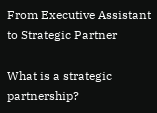From Executive Assistant to Strategic Partner

What is a strategic partnership?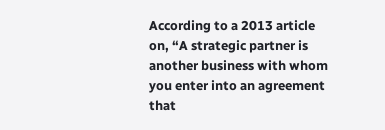According to a 2013 article on, “A strategic partner is another business with whom you enter into an agreement that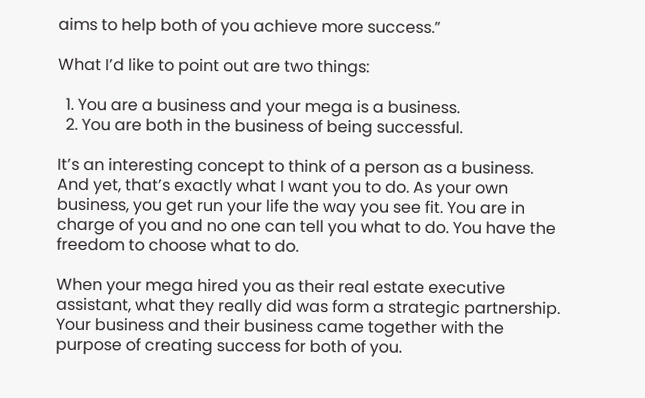aims to help both of you achieve more success.”

What I’d like to point out are two things:

  1. You are a business and your mega is a business.
  2. You are both in the business of being successful.

It’s an interesting concept to think of a person as a business. And yet, that’s exactly what I want you to do. As your own business, you get run your life the way you see fit. You are in charge of you and no one can tell you what to do. You have the freedom to choose what to do.

When your mega hired you as their real estate executive assistant, what they really did was form a strategic partnership. Your business and their business came together with the purpose of creating success for both of you.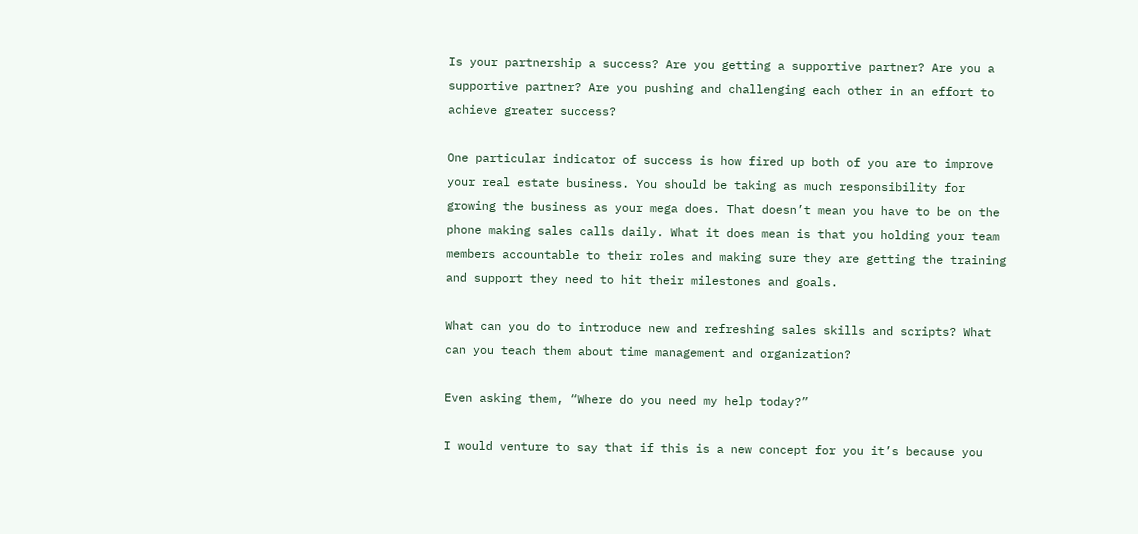Is your partnership a success? Are you getting a supportive partner? Are you a supportive partner? Are you pushing and challenging each other in an effort to achieve greater success?

One particular indicator of success is how fired up both of you are to improve your real estate business. You should be taking as much responsibility for growing the business as your mega does. That doesn’t mean you have to be on the phone making sales calls daily. What it does mean is that you holding your team members accountable to their roles and making sure they are getting the training and support they need to hit their milestones and goals.

What can you do to introduce new and refreshing sales skills and scripts? What can you teach them about time management and organization?

Even asking them, “Where do you need my help today?”

I would venture to say that if this is a new concept for you it’s because you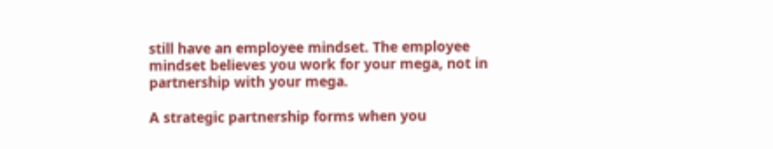still have an employee mindset. The employee mindset believes you work for your mega, not in partnership with your mega.

A strategic partnership forms when you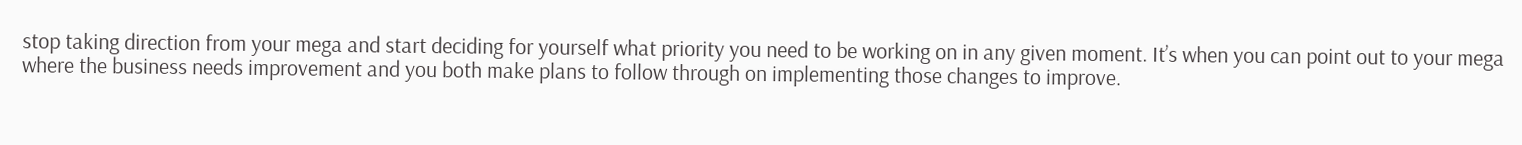stop taking direction from your mega and start deciding for yourself what priority you need to be working on in any given moment. It’s when you can point out to your mega where the business needs improvement and you both make plans to follow through on implementing those changes to improve.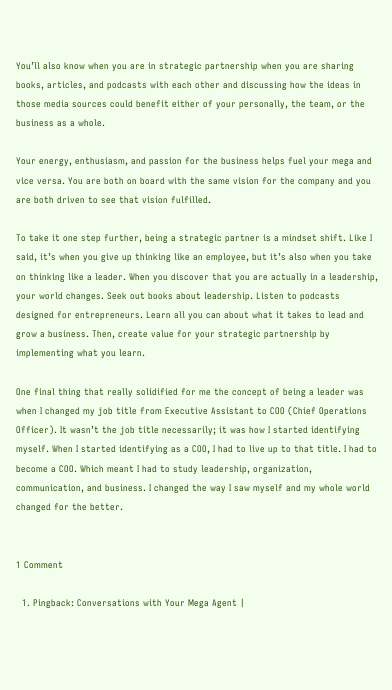You’ll also know when you are in strategic partnership when you are sharing books, articles, and podcasts with each other and discussing how the ideas in those media sources could benefit either of your personally, the team, or the business as a whole.

Your energy, enthusiasm, and passion for the business helps fuel your mega and vice versa. You are both on board with the same vision for the company and you are both driven to see that vision fulfilled.

To take it one step further, being a strategic partner is a mindset shift. Like I said, it’s when you give up thinking like an employee, but it’s also when you take on thinking like a leader. When you discover that you are actually in a leadership, your world changes. Seek out books about leadership. Listen to podcasts designed for entrepreneurs. Learn all you can about what it takes to lead and grow a business. Then, create value for your strategic partnership by implementing what you learn.

One final thing that really solidified for me the concept of being a leader was when I changed my job title from Executive Assistant to COO (Chief Operations Officer). It wasn’t the job title necessarily; it was how I started identifying myself. When I started identifying as a COO, I had to live up to that title. I had to become a COO. Which meant I had to study leadership, organization, communication, and business. I changed the way I saw myself and my whole world changed for the better.


1 Comment

  1. Pingback: Conversations with Your Mega Agent |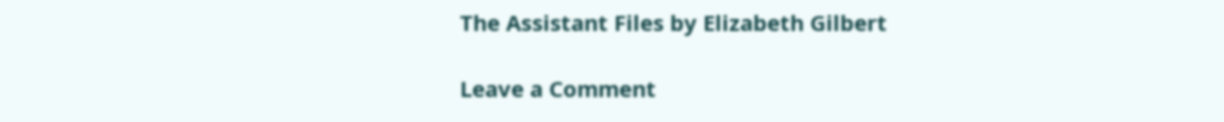The Assistant Files by Elizabeth Gilbert

Leave a Comment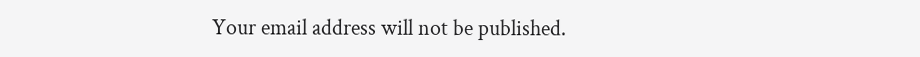Your email address will not be published.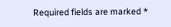Required fields are marked *